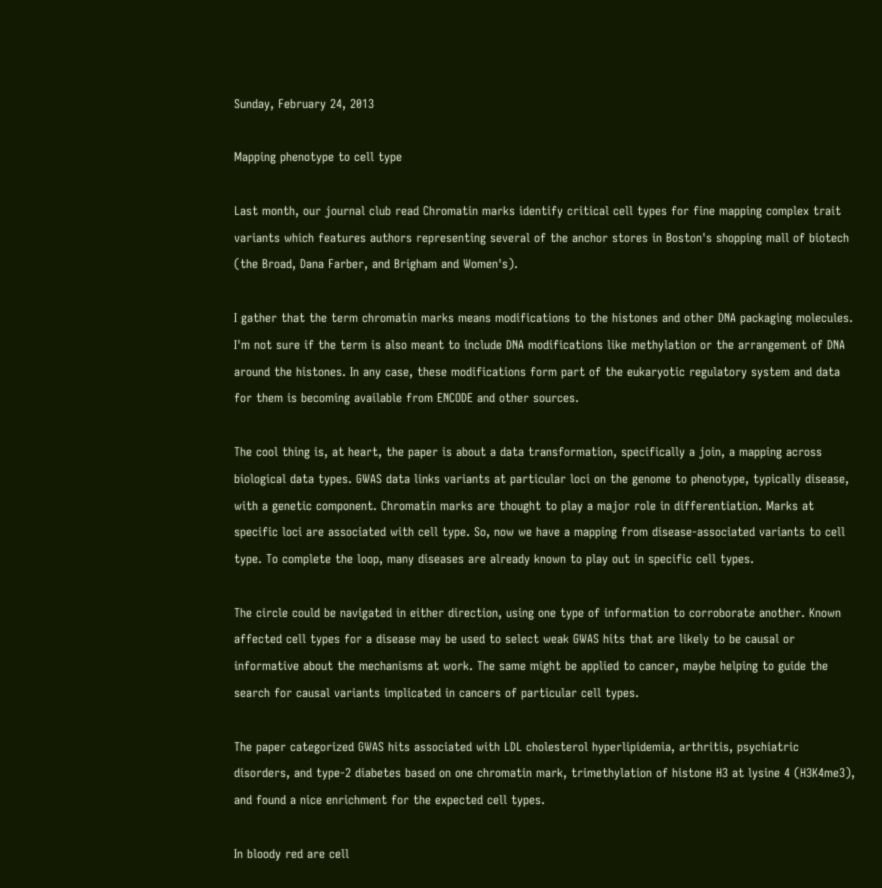Sunday, February 24, 2013

Mapping phenotype to cell type

Last month, our journal club read Chromatin marks identify critical cell types for fine mapping complex trait variants which features authors representing several of the anchor stores in Boston's shopping mall of biotech (the Broad, Dana Farber, and Brigham and Women's).

I gather that the term chromatin marks means modifications to the histones and other DNA packaging molecules. I'm not sure if the term is also meant to include DNA modifications like methylation or the arrangement of DNA around the histones. In any case, these modifications form part of the eukaryotic regulatory system and data for them is becoming available from ENCODE and other sources.

The cool thing is, at heart, the paper is about a data transformation, specifically a join, a mapping across biological data types. GWAS data links variants at particular loci on the genome to phenotype, typically disease, with a genetic component. Chromatin marks are thought to play a major role in differentiation. Marks at specific loci are associated with cell type. So, now we have a mapping from disease-associated variants to cell type. To complete the loop, many diseases are already known to play out in specific cell types.

The circle could be navigated in either direction, using one type of information to corroborate another. Known affected cell types for a disease may be used to select weak GWAS hits that are likely to be causal or informative about the mechanisms at work. The same might be applied to cancer, maybe helping to guide the search for causal variants implicated in cancers of particular cell types.

The paper categorized GWAS hits associated with LDL cholesterol hyperlipidemia, arthritis, psychiatric disorders, and type-2 diabetes based on one chromatin mark, trimethylation of histone H3 at lysine 4 (H3K4me3), and found a nice enrichment for the expected cell types.

In bloody red are cell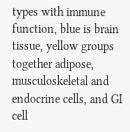types with immune function, blue is brain tissue, yellow groups together adipose, musculoskeletal and endocrine cells, and GI cell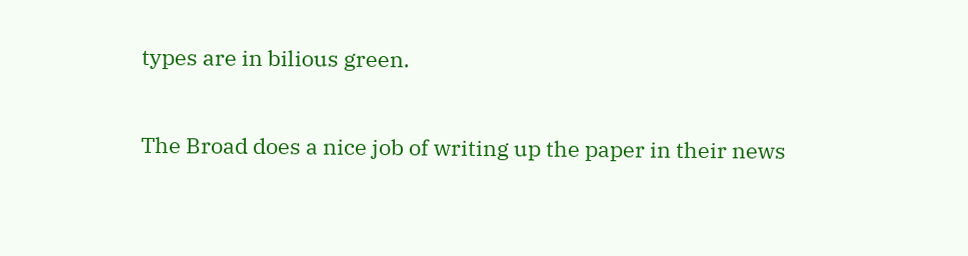types are in bilious green.

The Broad does a nice job of writing up the paper in their news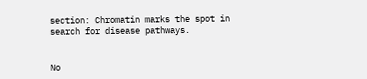section: Chromatin marks the spot in search for disease pathways.


No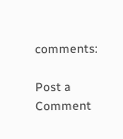comments:

Post a Comment